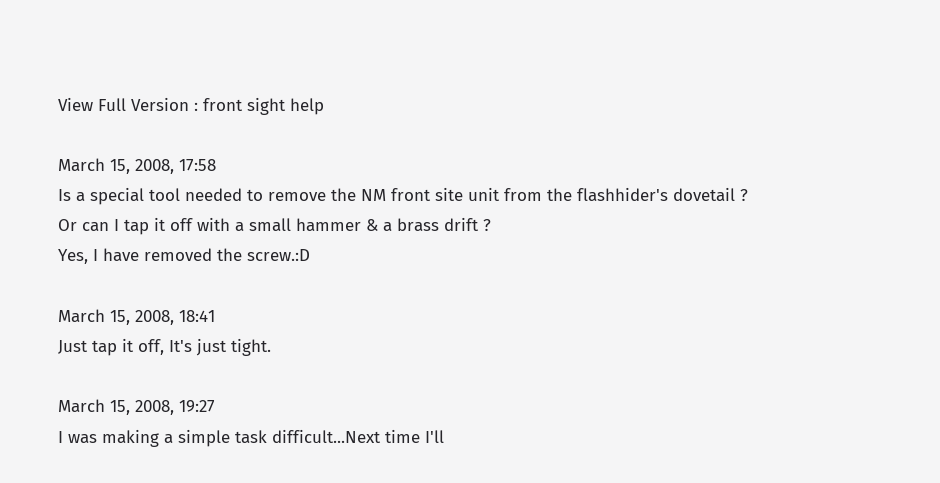View Full Version : front sight help

March 15, 2008, 17:58
Is a special tool needed to remove the NM front site unit from the flashhider's dovetail ?
Or can I tap it off with a small hammer & a brass drift ?
Yes, I have removed the screw.:D

March 15, 2008, 18:41
Just tap it off, It's just tight.

March 15, 2008, 19:27
I was making a simple task difficult...Next time I'll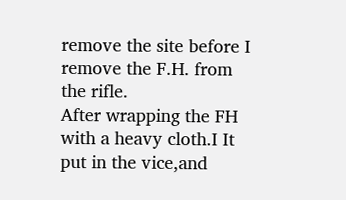remove the site before I remove the F.H. from the rifle.
After wrapping the FH with a heavy cloth.I It put in the vice,and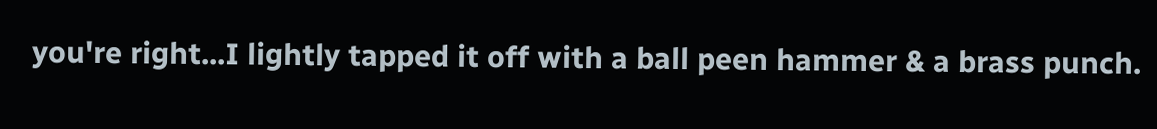you're right...I lightly tapped it off with a ball peen hammer & a brass punch.